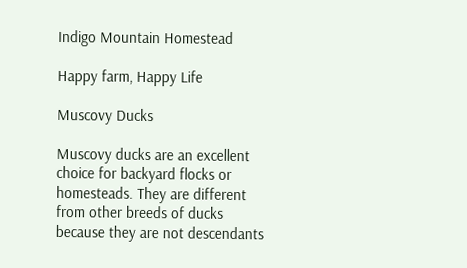Indigo Mountain Homestead

Happy farm, Happy Life

Muscovy Ducks

Muscovy ducks are an excellent choice for backyard flocks or homesteads. They are different from other breeds of ducks because they are not descendants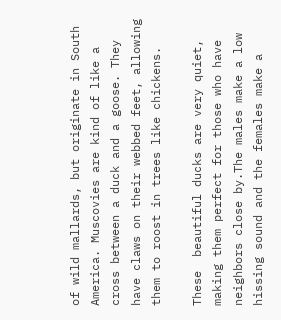of wild mallards, but originate in South America. Muscovies are kind of like a cross between a duck and a goose. They have claws on their webbed feet, allowing them to roost in trees like chickens.

These  beautiful ducks are very quiet, making them perfect for those who have neighbors close by.The males make a low hissing sound and the females make a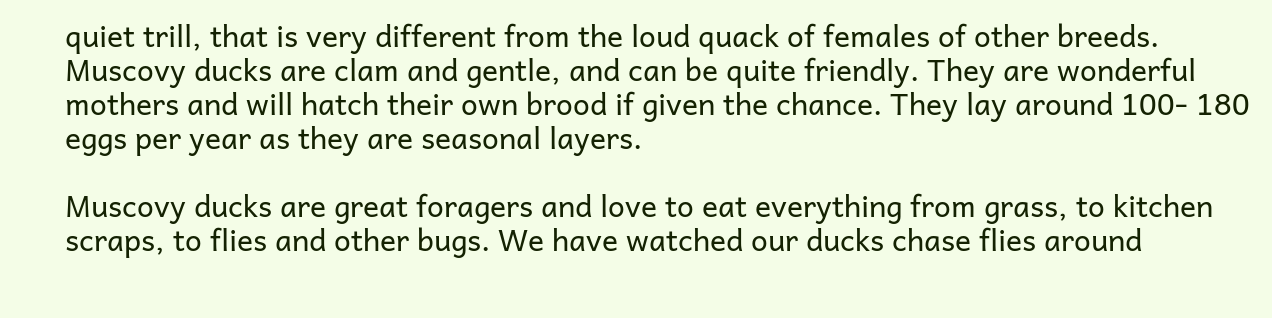quiet trill, that is very different from the loud quack of females of other breeds. Muscovy ducks are clam and gentle, and can be quite friendly. They are wonderful mothers and will hatch their own brood if given the chance. They lay around 100- 180 eggs per year as they are seasonal layers.

Muscovy ducks are great foragers and love to eat everything from grass, to kitchen scraps, to flies and other bugs. We have watched our ducks chase flies around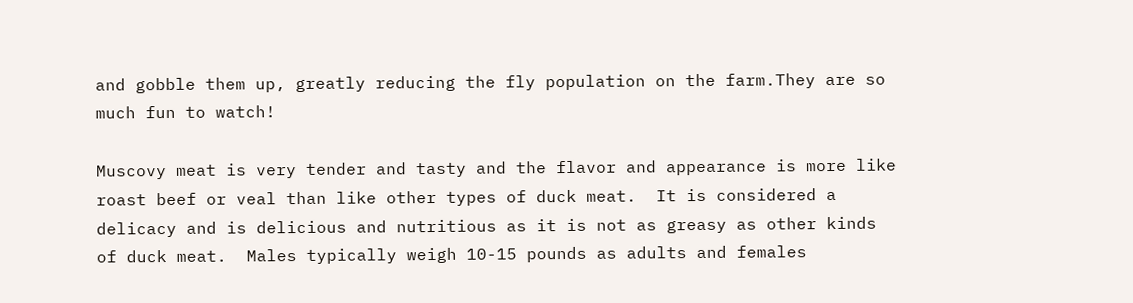and gobble them up, greatly reducing the fly population on the farm.They are so much fun to watch!

Muscovy meat is very tender and tasty and the flavor and appearance is more like roast beef or veal than like other types of duck meat.  It is considered a delicacy and is delicious and nutritious as it is not as greasy as other kinds of duck meat.  Males typically weigh 10-15 pounds as adults and females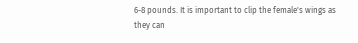6-8 pounds. It is important to clip the female's wings as they can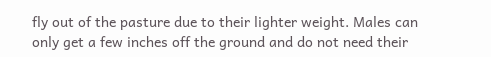fly out of the pasture due to their lighter weight. Males can only get a few inches off the ground and do not need their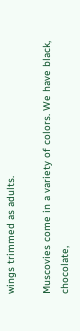wings trimmed as adults.

Muscovies come in a variety of colors. We have black, chocolate,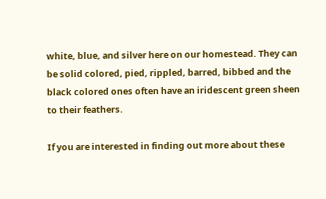white, blue, and silver here on our homestead. They can  be solid colored, pied, rippled, barred, bibbed and the black colored ones often have an iridescent green sheen to their feathers.

If you are interested in finding out more about these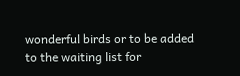wonderful birds or to be added to the waiting list for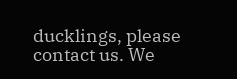ducklings, please contact us. We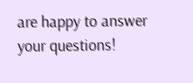are happy to answer your questions!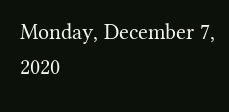Monday, December 7, 2020